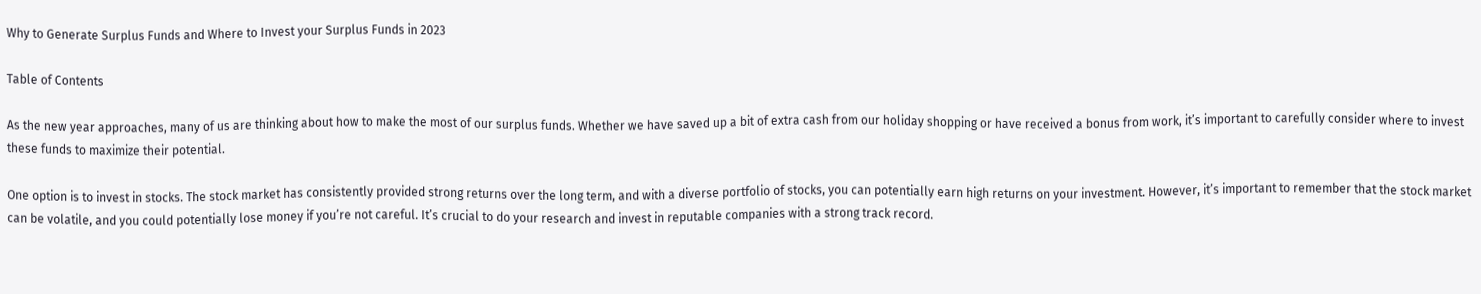Why to Generate Surplus Funds and Where to Invest your Surplus Funds in 2023

Table of Contents

As the new year approaches, many of us are thinking about how to make the most of our surplus funds. Whether we have saved up a bit of extra cash from our holiday shopping or have received a bonus from work, it’s important to carefully consider where to invest these funds to maximize their potential.

One option is to invest in stocks. The stock market has consistently provided strong returns over the long term, and with a diverse portfolio of stocks, you can potentially earn high returns on your investment. However, it’s important to remember that the stock market can be volatile, and you could potentially lose money if you’re not careful. It’s crucial to do your research and invest in reputable companies with a strong track record.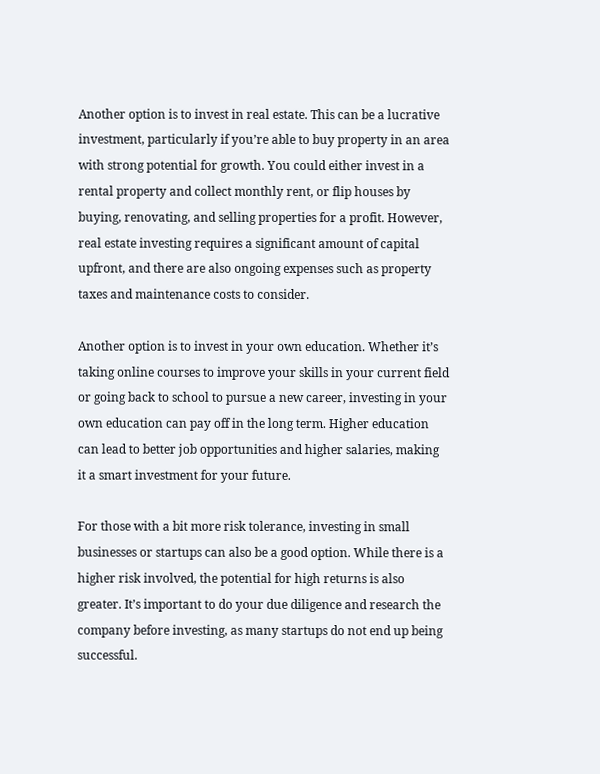Another option is to invest in real estate. This can be a lucrative investment, particularly if you’re able to buy property in an area with strong potential for growth. You could either invest in a rental property and collect monthly rent, or flip houses by buying, renovating, and selling properties for a profit. However, real estate investing requires a significant amount of capital upfront, and there are also ongoing expenses such as property taxes and maintenance costs to consider.

Another option is to invest in your own education. Whether it’s taking online courses to improve your skills in your current field or going back to school to pursue a new career, investing in your own education can pay off in the long term. Higher education can lead to better job opportunities and higher salaries, making it a smart investment for your future.

For those with a bit more risk tolerance, investing in small businesses or startups can also be a good option. While there is a higher risk involved, the potential for high returns is also greater. It’s important to do your due diligence and research the company before investing, as many startups do not end up being successful.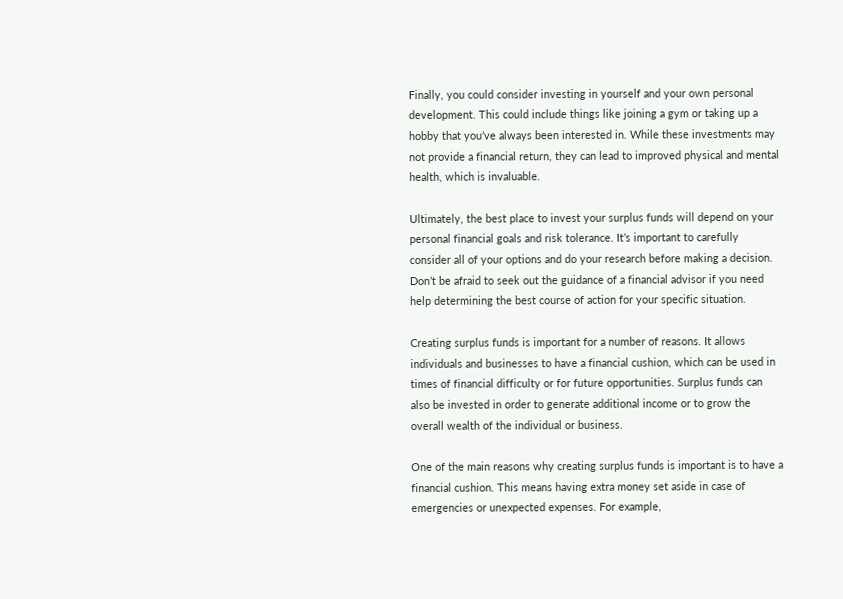Finally, you could consider investing in yourself and your own personal development. This could include things like joining a gym or taking up a hobby that you’ve always been interested in. While these investments may not provide a financial return, they can lead to improved physical and mental health, which is invaluable.

Ultimately, the best place to invest your surplus funds will depend on your personal financial goals and risk tolerance. It’s important to carefully consider all of your options and do your research before making a decision. Don’t be afraid to seek out the guidance of a financial advisor if you need help determining the best course of action for your specific situation.

Creating surplus funds is important for a number of reasons. It allows individuals and businesses to have a financial cushion, which can be used in times of financial difficulty or for future opportunities. Surplus funds can also be invested in order to generate additional income or to grow the overall wealth of the individual or business.

One of the main reasons why creating surplus funds is important is to have a financial cushion. This means having extra money set aside in case of emergencies or unexpected expenses. For example,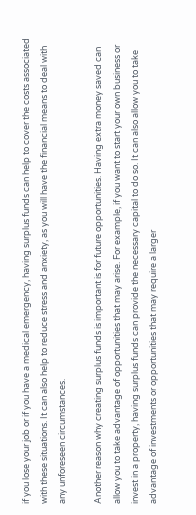if you lose your job or if you have a medical emergency, having surplus funds can help to cover the costs associated with these situations. It can also help to reduce stress and anxiety, as you will have the financial means to deal with any unforeseen circumstances.

Another reason why creating surplus funds is important is for future opportunities. Having extra money saved can allow you to take advantage of opportunities that may arise. For example, if you want to start your own business or invest in a property, having surplus funds can provide the necessary capital to do so. It can also allow you to take advantage of investments or opportunities that may require a larger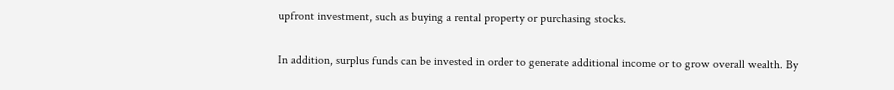upfront investment, such as buying a rental property or purchasing stocks.

In addition, surplus funds can be invested in order to generate additional income or to grow overall wealth. By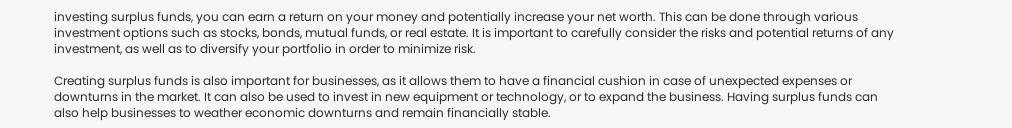investing surplus funds, you can earn a return on your money and potentially increase your net worth. This can be done through various investment options such as stocks, bonds, mutual funds, or real estate. It is important to carefully consider the risks and potential returns of any investment, as well as to diversify your portfolio in order to minimize risk.

Creating surplus funds is also important for businesses, as it allows them to have a financial cushion in case of unexpected expenses or downturns in the market. It can also be used to invest in new equipment or technology, or to expand the business. Having surplus funds can also help businesses to weather economic downturns and remain financially stable.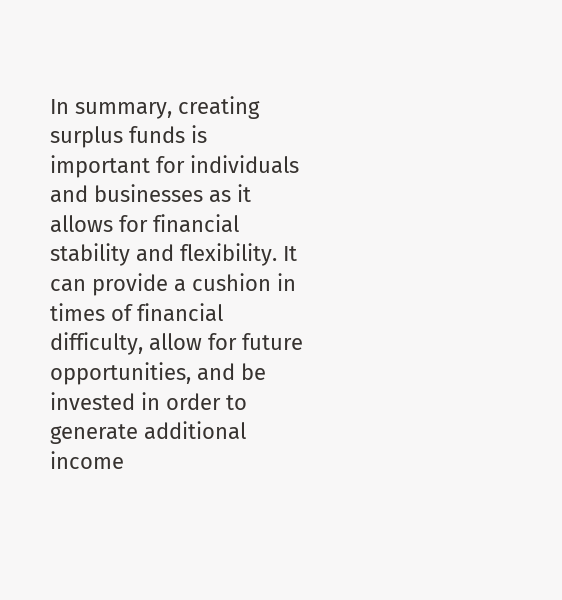In summary, creating surplus funds is important for individuals and businesses as it allows for financial stability and flexibility. It can provide a cushion in times of financial difficulty, allow for future opportunities, and be invested in order to generate additional income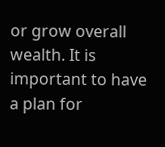or grow overall wealth. It is important to have a plan for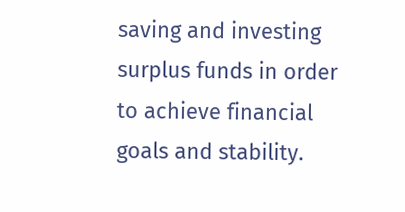saving and investing surplus funds in order to achieve financial goals and stability.